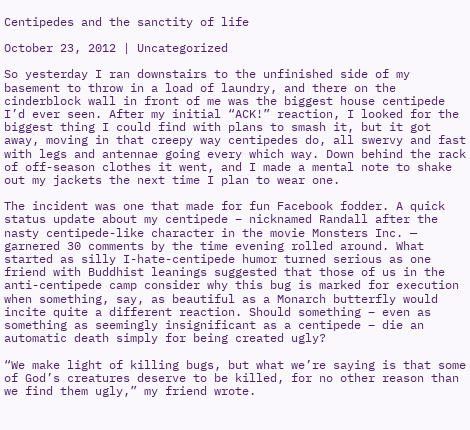Centipedes and the sanctity of life

October 23, 2012 | Uncategorized

So yesterday I ran downstairs to the unfinished side of my basement to throw in a load of laundry, and there on the cinderblock wall in front of me was the biggest house centipede I’d ever seen. After my initial “ACK!” reaction, I looked for the biggest thing I could find with plans to smash it, but it got away, moving in that creepy way centipedes do, all swervy and fast with legs and antennae going every which way. Down behind the rack of off-season clothes it went, and I made a mental note to shake out my jackets the next time I plan to wear one.

The incident was one that made for fun Facebook fodder. A quick status update about my centipede – nicknamed Randall after the nasty centipede-like character in the movie Monsters Inc. — garnered 30 comments by the time evening rolled around. What started as silly I-hate-centipede humor turned serious as one friend with Buddhist leanings suggested that those of us in the anti-centipede camp consider why this bug is marked for execution when something, say, as beautiful as a Monarch butterfly would incite quite a different reaction. Should something – even as something as seemingly insignificant as a centipede – die an automatic death simply for being created ugly?

“We make light of killing bugs, but what we’re saying is that some of God’s creatures deserve to be killed, for no other reason than we find them ugly,” my friend wrote.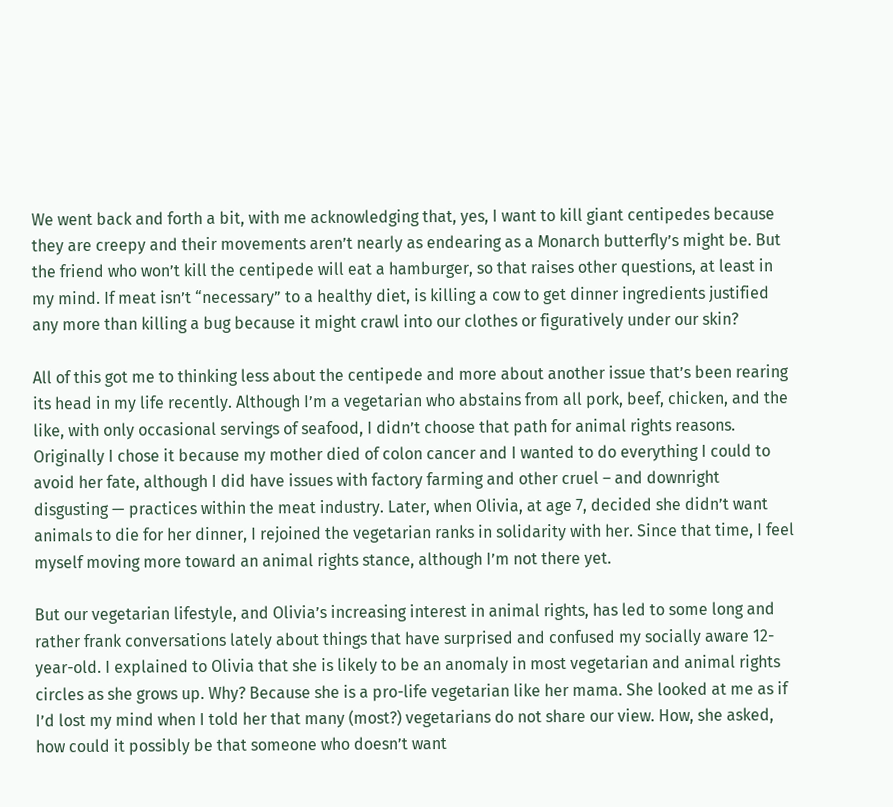We went back and forth a bit, with me acknowledging that, yes, I want to kill giant centipedes because they are creepy and their movements aren’t nearly as endearing as a Monarch butterfly’s might be. But the friend who won’t kill the centipede will eat a hamburger, so that raises other questions, at least in my mind. If meat isn’t “necessary” to a healthy diet, is killing a cow to get dinner ingredients justified any more than killing a bug because it might crawl into our clothes or figuratively under our skin?

All of this got me to thinking less about the centipede and more about another issue that’s been rearing its head in my life recently. Although I’m a vegetarian who abstains from all pork, beef, chicken, and the like, with only occasional servings of seafood, I didn’t choose that path for animal rights reasons. Originally I chose it because my mother died of colon cancer and I wanted to do everything I could to avoid her fate, although I did have issues with factory farming and other cruel – and downright disgusting — practices within the meat industry. Later, when Olivia, at age 7, decided she didn’t want animals to die for her dinner, I rejoined the vegetarian ranks in solidarity with her. Since that time, I feel myself moving more toward an animal rights stance, although I’m not there yet.

But our vegetarian lifestyle, and Olivia’s increasing interest in animal rights, has led to some long and rather frank conversations lately about things that have surprised and confused my socially aware 12-year-old. I explained to Olivia that she is likely to be an anomaly in most vegetarian and animal rights circles as she grows up. Why? Because she is a pro-life vegetarian like her mama. She looked at me as if I’d lost my mind when I told her that many (most?) vegetarians do not share our view. How, she asked, how could it possibly be that someone who doesn’t want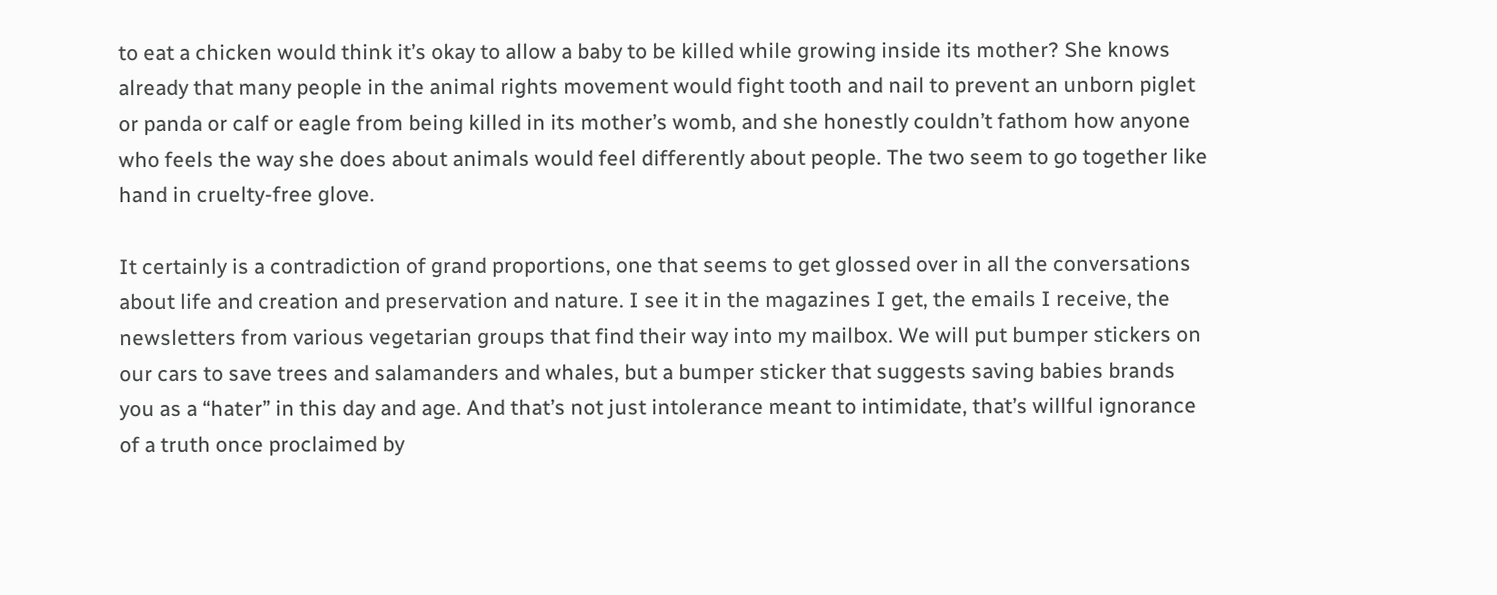to eat a chicken would think it’s okay to allow a baby to be killed while growing inside its mother? She knows already that many people in the animal rights movement would fight tooth and nail to prevent an unborn piglet or panda or calf or eagle from being killed in its mother’s womb, and she honestly couldn’t fathom how anyone who feels the way she does about animals would feel differently about people. The two seem to go together like hand in cruelty-free glove.

It certainly is a contradiction of grand proportions, one that seems to get glossed over in all the conversations about life and creation and preservation and nature. I see it in the magazines I get, the emails I receive, the newsletters from various vegetarian groups that find their way into my mailbox. We will put bumper stickers on our cars to save trees and salamanders and whales, but a bumper sticker that suggests saving babies brands you as a “hater” in this day and age. And that’s not just intolerance meant to intimidate, that’s willful ignorance of a truth once proclaimed by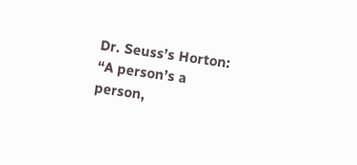Dr. Seuss’s Horton: “A person’s a person,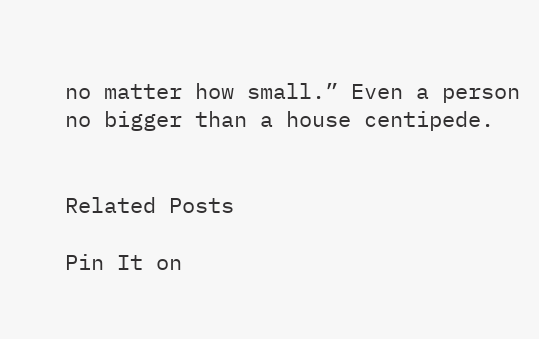no matter how small.” Even a person no bigger than a house centipede.


Related Posts

Pin It on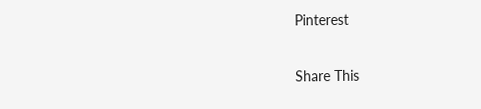Pinterest

Share This